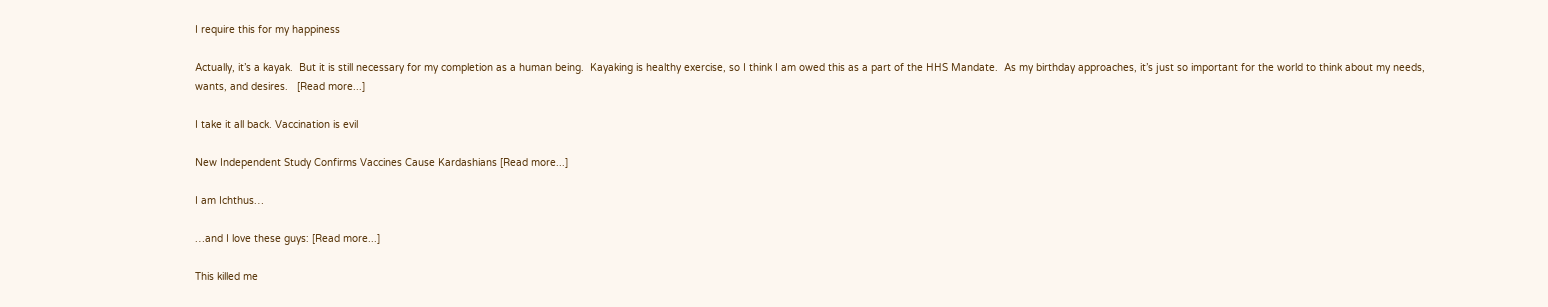I require this for my happiness

Actually, it’s a kayak.  But it is still necessary for my completion as a human being.  Kayaking is healthy exercise, so I think I am owed this as a part of the HHS Mandate.  As my birthday approaches, it’s just so important for the world to think about my needs, wants, and desires.   [Read more...]

I take it all back. Vaccination is evil

New Independent Study Confirms Vaccines Cause Kardashians [Read more...]

I am Ichthus…

…and I love these guys: [Read more...]

This killed me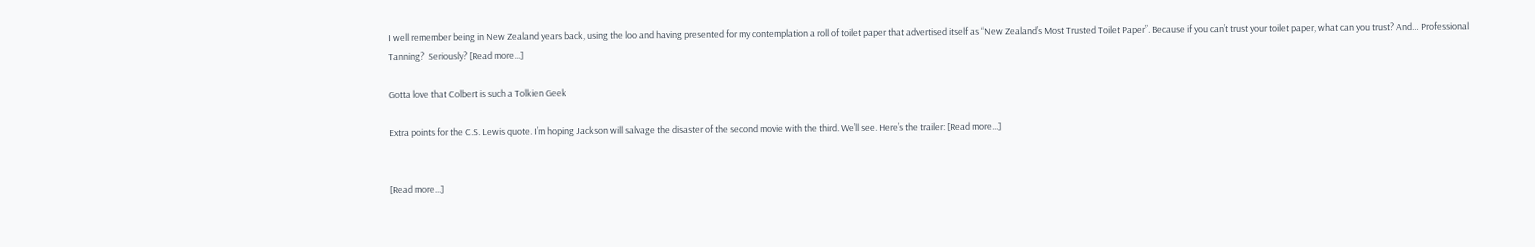I well remember being in New Zealand years back, using the loo and having presented for my contemplation a roll of toilet paper that advertised itself as “New Zealand’s Most Trusted Toilet Paper”. Because if you can’t trust your toilet paper, what can you trust? And… Professional Tanning?  Seriously? [Read more...]

Gotta love that Colbert is such a Tolkien Geek

Extra points for the C.S. Lewis quote. I’m hoping Jackson will salvage the disaster of the second movie with the third. We’ll see. Here’s the trailer: [Read more...]


[Read more...]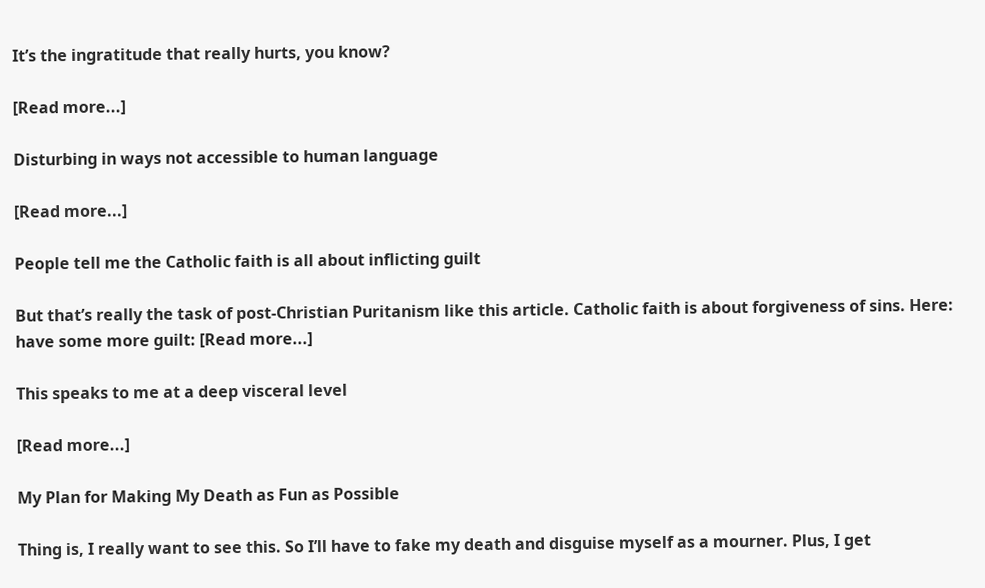It’s the ingratitude that really hurts, you know?

[Read more...]

Disturbing in ways not accessible to human language

[Read more...]

People tell me the Catholic faith is all about inflicting guilt

But that’s really the task of post-Christian Puritanism like this article. Catholic faith is about forgiveness of sins. Here: have some more guilt: [Read more...]

This speaks to me at a deep visceral level

[Read more...]

My Plan for Making My Death as Fun as Possible

Thing is, I really want to see this. So I’ll have to fake my death and disguise myself as a mourner. Plus, I get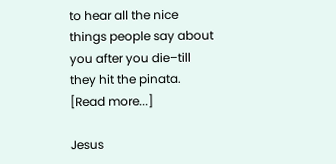to hear all the nice things people say about you after you die–till they hit the pinata. [Read more...]

Jesus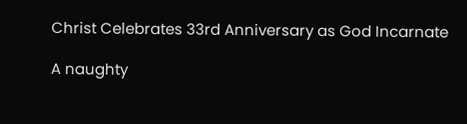Christ Celebrates 33rd Anniversary as God Incarnate

A naughty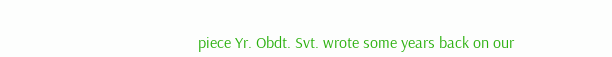piece Yr. Obdt. Svt. wrote some years back on our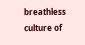breathless culture of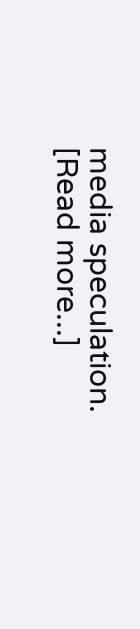media speculation. [Read more...]